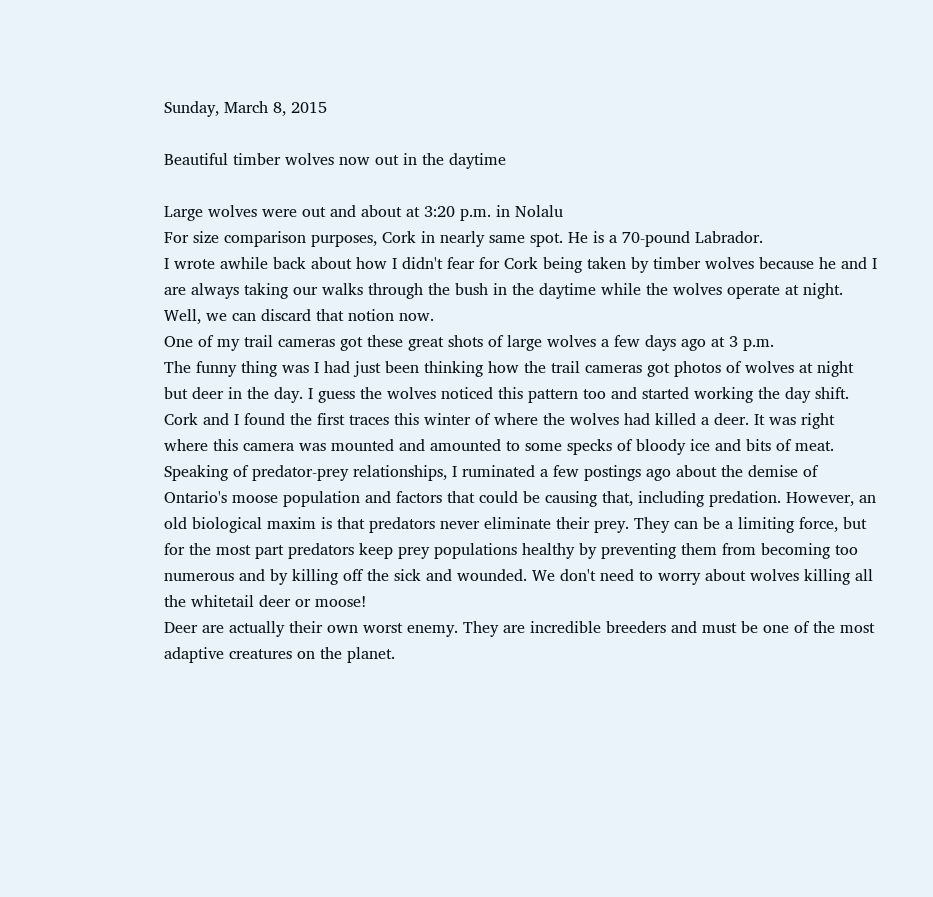Sunday, March 8, 2015

Beautiful timber wolves now out in the daytime

Large wolves were out and about at 3:20 p.m. in Nolalu
For size comparison purposes, Cork in nearly same spot. He is a 70-pound Labrador.
I wrote awhile back about how I didn't fear for Cork being taken by timber wolves because he and I are always taking our walks through the bush in the daytime while the wolves operate at night.
Well, we can discard that notion now.
One of my trail cameras got these great shots of large wolves a few days ago at 3 p.m.
The funny thing was I had just been thinking how the trail cameras got photos of wolves at night but deer in the day. I guess the wolves noticed this pattern too and started working the day shift.
Cork and I found the first traces this winter of where the wolves had killed a deer. It was right where this camera was mounted and amounted to some specks of bloody ice and bits of meat.
Speaking of predator-prey relationships, I ruminated a few postings ago about the demise of Ontario's moose population and factors that could be causing that, including predation. However, an old biological maxim is that predators never eliminate their prey. They can be a limiting force, but for the most part predators keep prey populations healthy by preventing them from becoming too numerous and by killing off the sick and wounded. We don't need to worry about wolves killing all the whitetail deer or moose!
Deer are actually their own worst enemy. They are incredible breeders and must be one of the most adaptive creatures on the planet.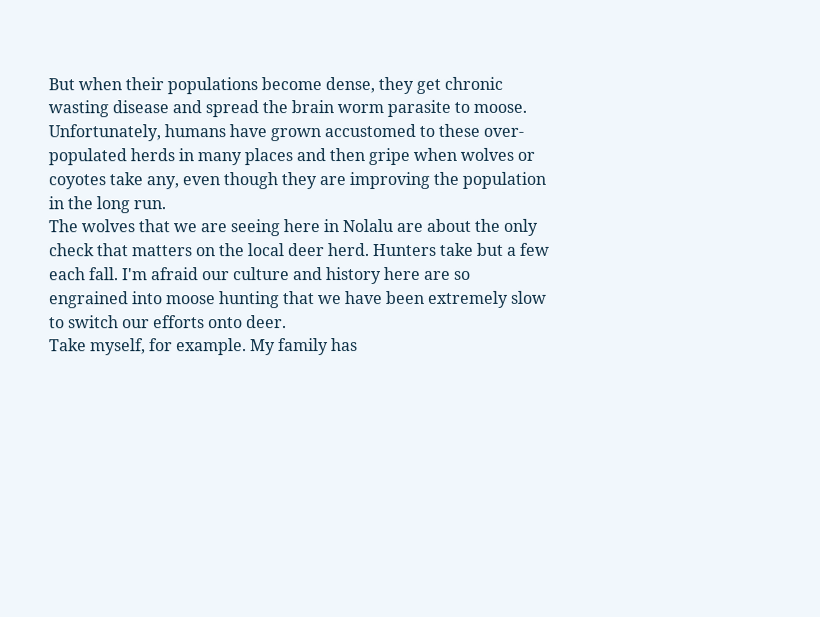But when their populations become dense, they get chronic wasting disease and spread the brain worm parasite to moose.
Unfortunately, humans have grown accustomed to these over-populated herds in many places and then gripe when wolves or coyotes take any, even though they are improving the population in the long run.
The wolves that we are seeing here in Nolalu are about the only check that matters on the local deer herd. Hunters take but a few each fall. I'm afraid our culture and history here are so engrained into moose hunting that we have been extremely slow to switch our efforts onto deer.
Take myself, for example. My family has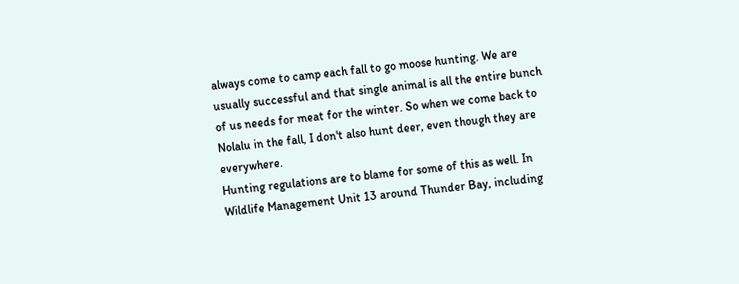always come to camp each fall to go moose hunting. We are usually successful and that single animal is all the entire bunch of us needs for meat for the winter. So when we come back to Nolalu in the fall, I don't also hunt deer, even though they are everywhere.
Hunting regulations are to blame for some of this as well. In Wildlife Management Unit 13 around Thunder Bay, including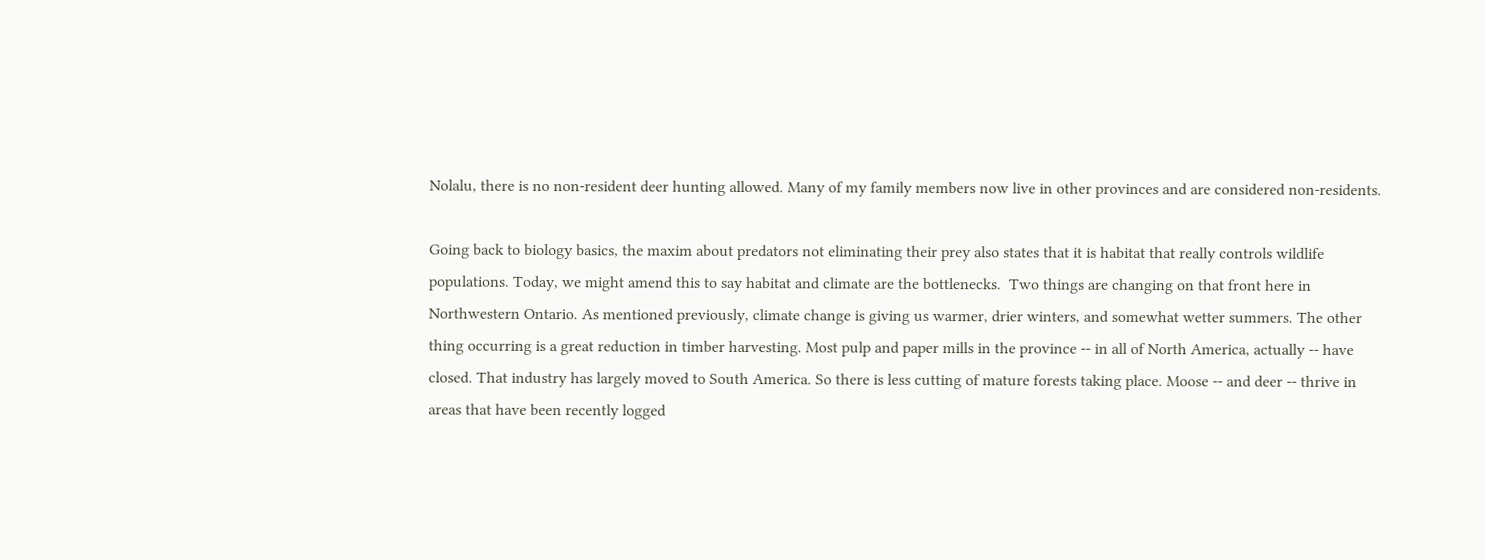Nolalu, there is no non-resident deer hunting allowed. Many of my family members now live in other provinces and are considered non-residents.

Going back to biology basics, the maxim about predators not eliminating their prey also states that it is habitat that really controls wildlife populations. Today, we might amend this to say habitat and climate are the bottlenecks.  Two things are changing on that front here in Northwestern Ontario. As mentioned previously, climate change is giving us warmer, drier winters, and somewhat wetter summers. The other thing occurring is a great reduction in timber harvesting. Most pulp and paper mills in the province -- in all of North America, actually -- have closed. That industry has largely moved to South America. So there is less cutting of mature forests taking place. Moose -- and deer -- thrive in areas that have been recently logged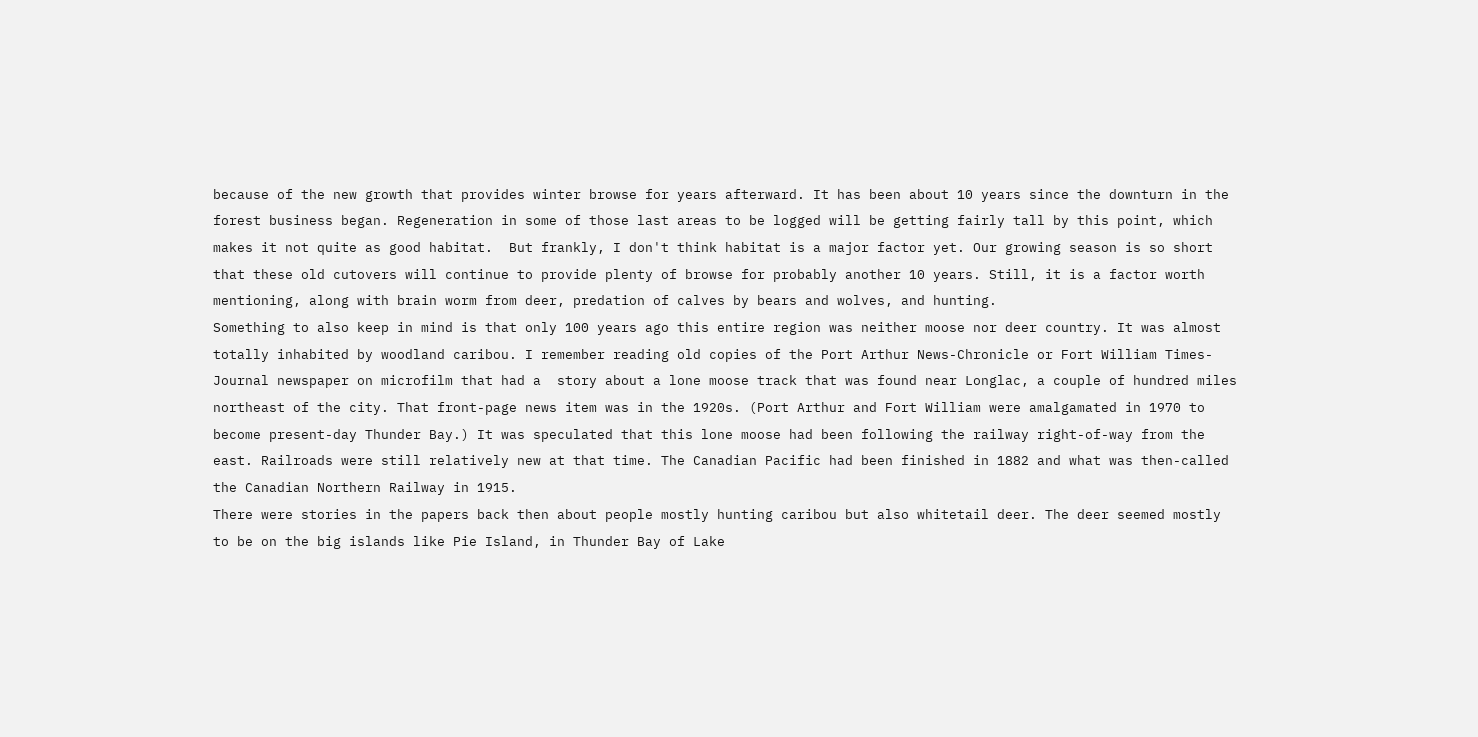because of the new growth that provides winter browse for years afterward. It has been about 10 years since the downturn in the forest business began. Regeneration in some of those last areas to be logged will be getting fairly tall by this point, which makes it not quite as good habitat.  But frankly, I don't think habitat is a major factor yet. Our growing season is so short that these old cutovers will continue to provide plenty of browse for probably another 10 years. Still, it is a factor worth mentioning, along with brain worm from deer, predation of calves by bears and wolves, and hunting.
Something to also keep in mind is that only 100 years ago this entire region was neither moose nor deer country. It was almost totally inhabited by woodland caribou. I remember reading old copies of the Port Arthur News-Chronicle or Fort William Times-Journal newspaper on microfilm that had a  story about a lone moose track that was found near Longlac, a couple of hundred miles northeast of the city. That front-page news item was in the 1920s. (Port Arthur and Fort William were amalgamated in 1970 to become present-day Thunder Bay.) It was speculated that this lone moose had been following the railway right-of-way from the east. Railroads were still relatively new at that time. The Canadian Pacific had been finished in 1882 and what was then-called the Canadian Northern Railway in 1915.
There were stories in the papers back then about people mostly hunting caribou but also whitetail deer. The deer seemed mostly to be on the big islands like Pie Island, in Thunder Bay of Lake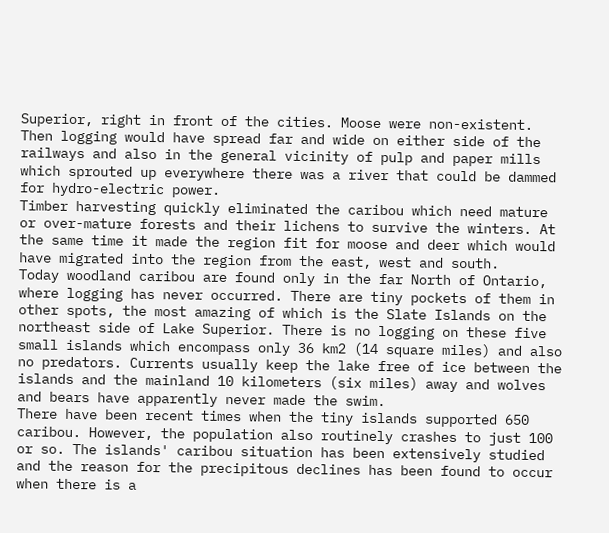Superior, right in front of the cities. Moose were non-existent.
Then logging would have spread far and wide on either side of the railways and also in the general vicinity of pulp and paper mills which sprouted up everywhere there was a river that could be dammed for hydro-electric power.
Timber harvesting quickly eliminated the caribou which need mature or over-mature forests and their lichens to survive the winters. At the same time it made the region fit for moose and deer which would have migrated into the region from the east, west and south.
Today woodland caribou are found only in the far North of Ontario, where logging has never occurred. There are tiny pockets of them in other spots, the most amazing of which is the Slate Islands on the northeast side of Lake Superior. There is no logging on these five small islands which encompass only 36 km2 (14 square miles) and also no predators. Currents usually keep the lake free of ice between the islands and the mainland 10 kilometers (six miles) away and wolves and bears have apparently never made the swim.
There have been recent times when the tiny islands supported 650 caribou. However, the population also routinely crashes to just 100 or so. The islands' caribou situation has been extensively studied and the reason for the precipitous declines has been found to occur when there is a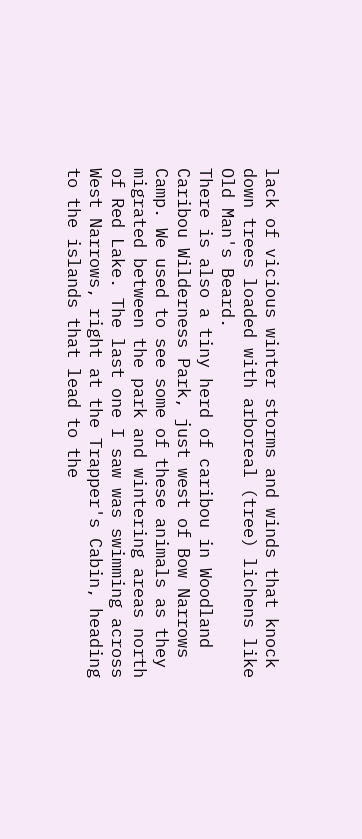lack of vicious winter storms and winds that knock down trees loaded with arboreal (tree) lichens like Old Man's Beard.
There is also a tiny herd of caribou in Woodland Caribou Wilderness Park, just west of Bow Narrows Camp. We used to see some of these animals as they migrated between the park and wintering areas north of Red Lake. The last one I saw was swimming across West Narrows, right at the Trapper's Cabin, heading to the islands that lead to the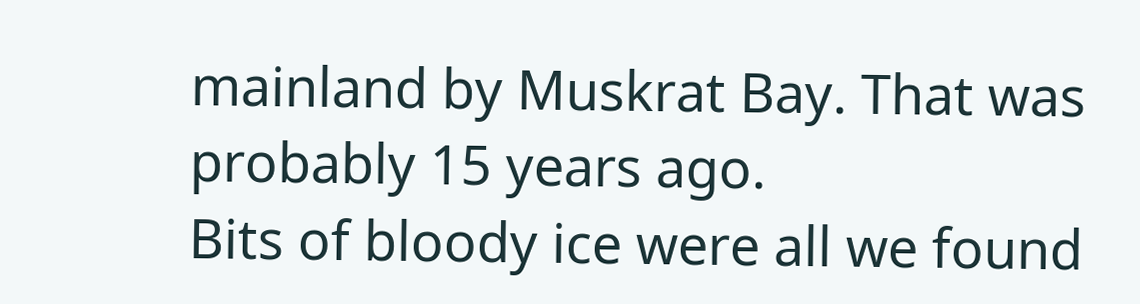mainland by Muskrat Bay. That was probably 15 years ago.
Bits of bloody ice were all we found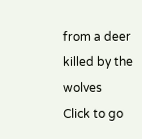from a deer killed by the wolves
Click to go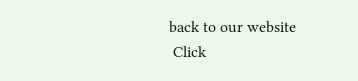back to our website
 Click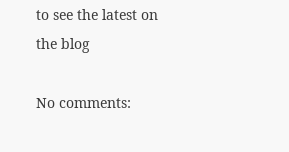to see the latest on the blog

No comments: